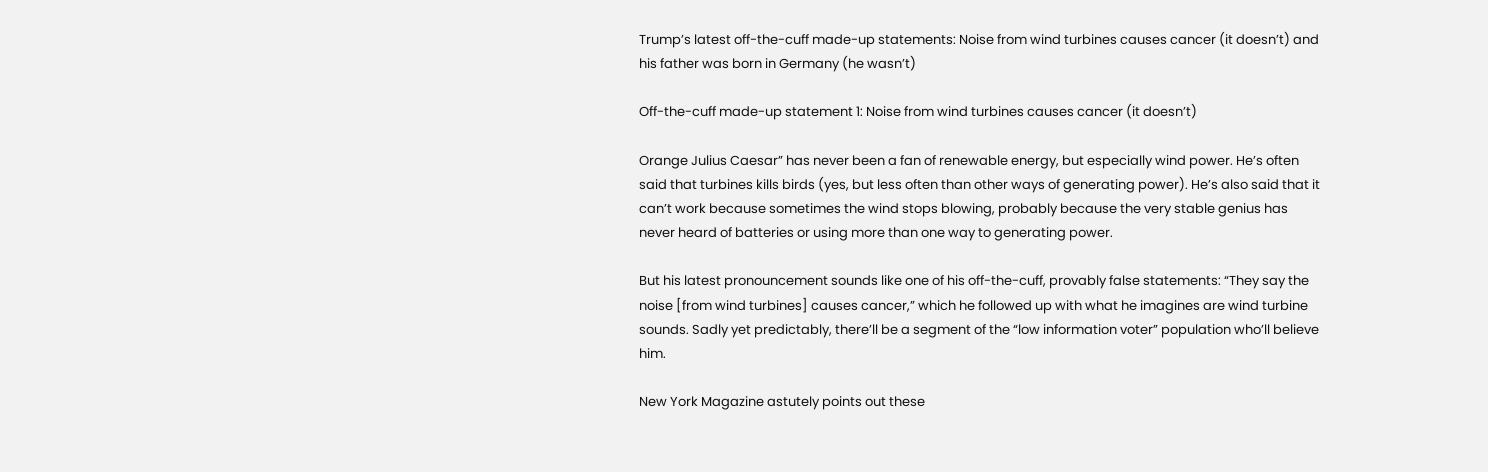Trump’s latest off-the-cuff made-up statements: Noise from wind turbines causes cancer (it doesn’t) and his father was born in Germany (he wasn’t)

Off-the-cuff made-up statement 1: Noise from wind turbines causes cancer (it doesn’t)

Orange Julius Caesar” has never been a fan of renewable energy, but especially wind power. He’s often said that turbines kills birds (yes, but less often than other ways of generating power). He’s also said that it can’t work because sometimes the wind stops blowing, probably because the very stable genius has never heard of batteries or using more than one way to generating power.

But his latest pronouncement sounds like one of his off-the-cuff, provably false statements: “They say the noise [from wind turbines] causes cancer,” which he followed up with what he imagines are wind turbine sounds. Sadly yet predictably, there’ll be a segment of the “low information voter” population who’ll believe him.

New York Magazine astutely points out these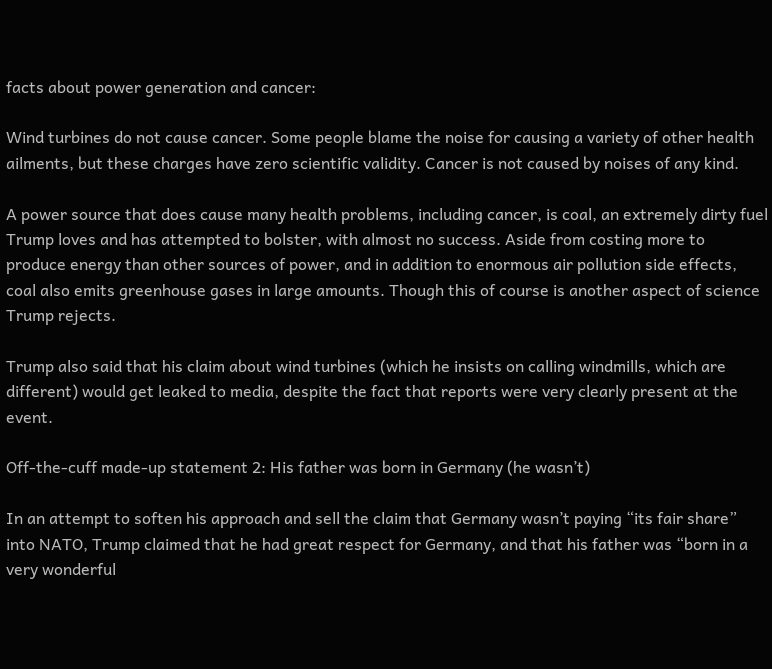facts about power generation and cancer:

Wind turbines do not cause cancer. Some people blame the noise for causing a variety of other health ailments, but these charges have zero scientific validity. Cancer is not caused by noises of any kind.

A power source that does cause many health problems, including cancer, is coal, an extremely dirty fuel Trump loves and has attempted to bolster, with almost no success. Aside from costing more to produce energy than other sources of power, and in addition to enormous air pollution side effects, coal also emits greenhouse gases in large amounts. Though this of course is another aspect of science Trump rejects.

Trump also said that his claim about wind turbines (which he insists on calling windmills, which are different) would get leaked to media, despite the fact that reports were very clearly present at the event.

Off-the-cuff made-up statement 2: His father was born in Germany (he wasn’t)

In an attempt to soften his approach and sell the claim that Germany wasn’t paying “its fair share” into NATO, Trump claimed that he had great respect for Germany, and that his father was “born in a very wonderful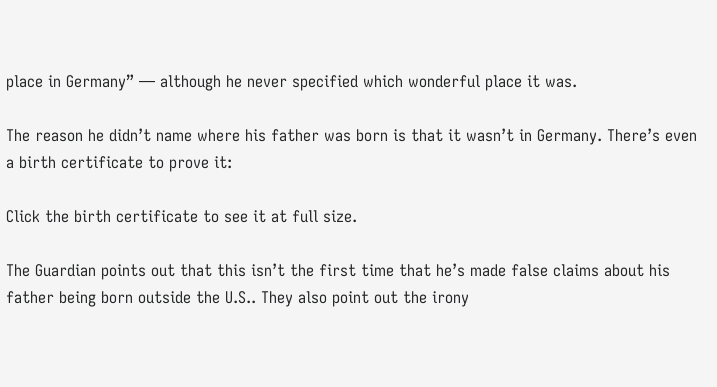place in Germany” — although he never specified which wonderful place it was.

The reason he didn’t name where his father was born is that it wasn’t in Germany. There’s even a birth certificate to prove it:

Click the birth certificate to see it at full size.

The Guardian points out that this isn’t the first time that he’s made false claims about his father being born outside the U.S.. They also point out the irony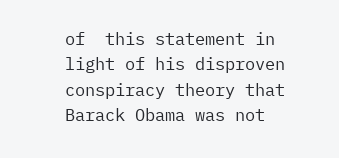of  this statement in light of his disproven conspiracy theory that Barack Obama was not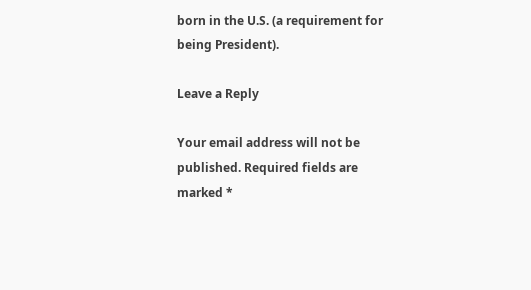born in the U.S. (a requirement for being President).

Leave a Reply

Your email address will not be published. Required fields are marked *